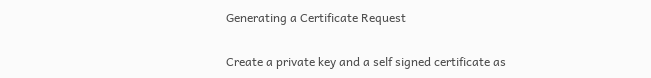Generating a Certificate Request

Create a private key and a self signed certificate as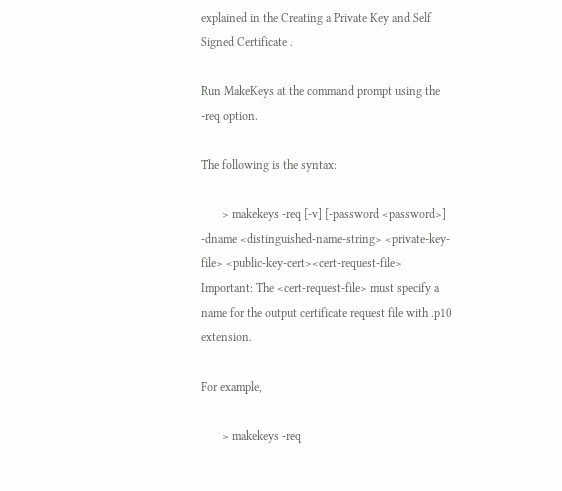explained in the Creating a Private Key and Self Signed Certificate .

Run MakeKeys at the command prompt using the -req option.

The following is the syntax:

       > makekeys -req [-v] [-password <password>] -dname <distinguished-name-string> <private-key-file> <public-key-cert><cert-request-file>
Important: The <cert-request-file> must specify a name for the output certificate request file with .p10 extension.

For example,

       > makekeys -req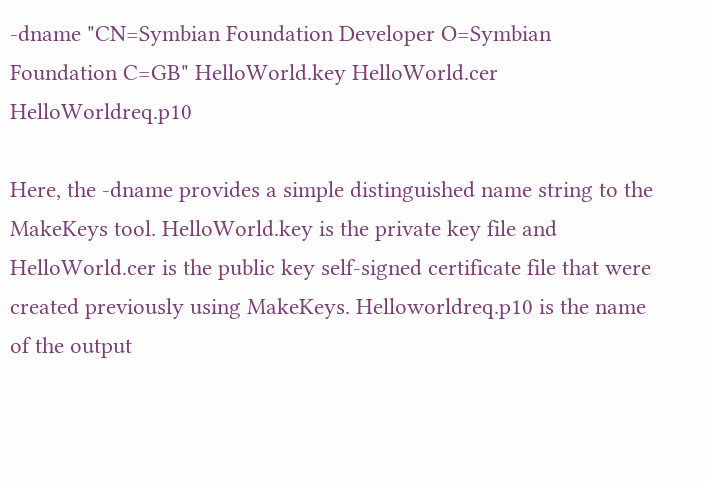-dname "CN=Symbian Foundation Developer O=Symbian Foundation C=GB" HelloWorld.key HelloWorld.cer HelloWorldreq.p10

Here, the -dname provides a simple distinguished name string to the MakeKeys tool. HelloWorld.key is the private key file and HelloWorld.cer is the public key self-signed certificate file that were created previously using MakeKeys. Helloworldreq.p10 is the name of the output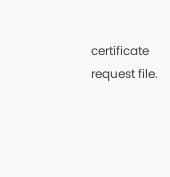certificate request file.